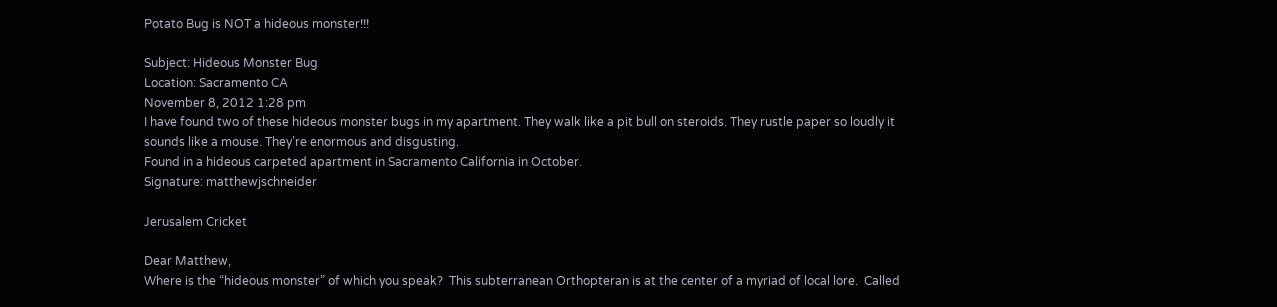Potato Bug is NOT a hideous monster!!!

Subject: Hideous Monster Bug
Location: Sacramento CA
November 8, 2012 1:28 pm
I have found two of these hideous monster bugs in my apartment. They walk like a pit bull on steroids. They rustle paper so loudly it sounds like a mouse. They’re enormous and disgusting.
Found in a hideous carpeted apartment in Sacramento California in October.
Signature: matthewjschneider

Jerusalem Cricket

Dear Matthew,
Where is the “hideous monster” of which you speak?  This subterranean Orthopteran is at the center of a myriad of local lore.  Called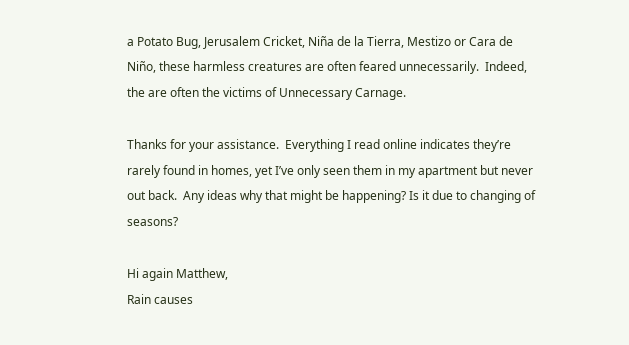a Potato Bug, Jerusalem Cricket, Niña de la Tierra, Mestizo or Cara de Niño, these harmless creatures are often feared unnecessarily.  Indeed, the are often the victims of Unnecessary Carnage.

Thanks for your assistance.  Everything I read online indicates they’re rarely found in homes, yet I’ve only seen them in my apartment but never out back.  Any ideas why that might be happening? Is it due to changing of seasons?

Hi again Matthew,
Rain causes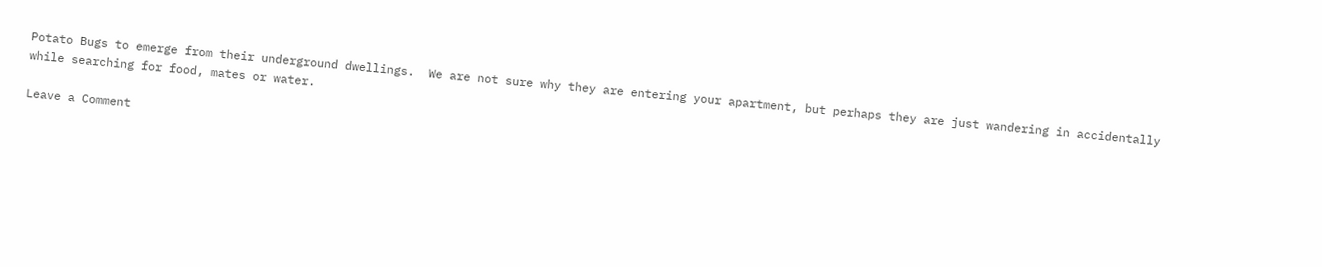Potato Bugs to emerge from their underground dwellings.  We are not sure why they are entering your apartment, but perhaps they are just wandering in accidentally while searching for food, mates or water.

Leave a Comment